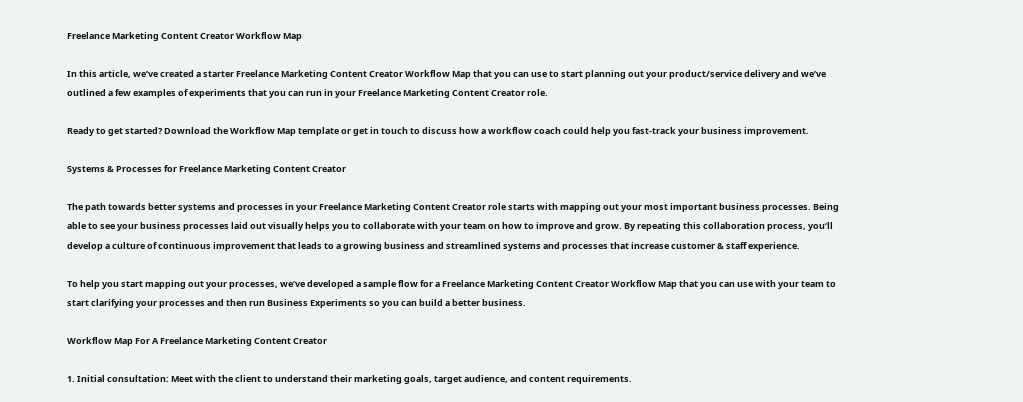Freelance Marketing Content Creator Workflow Map

In this article, we’ve created a starter Freelance Marketing Content Creator Workflow Map that you can use to start planning out your product/service delivery and we’ve outlined a few examples of experiments that you can run in your Freelance Marketing Content Creator role.

Ready to get started? Download the Workflow Map template or get in touch to discuss how a workflow coach could help you fast-track your business improvement.

Systems & Processes for Freelance Marketing Content Creator

The path towards better systems and processes in your Freelance Marketing Content Creator role starts with mapping out your most important business processes. Being able to see your business processes laid out visually helps you to collaborate with your team on how to improve and grow. By repeating this collaboration process, you’ll develop a culture of continuous improvement that leads to a growing business and streamlined systems and processes that increase customer & staff experience.

To help you start mapping out your processes, we’ve developed a sample flow for a Freelance Marketing Content Creator Workflow Map that you can use with your team to start clarifying your processes and then run Business Experiments so you can build a better business.

Workflow Map For A Freelance Marketing Content Creator

1. Initial consultation: Meet with the client to understand their marketing goals, target audience, and content requirements.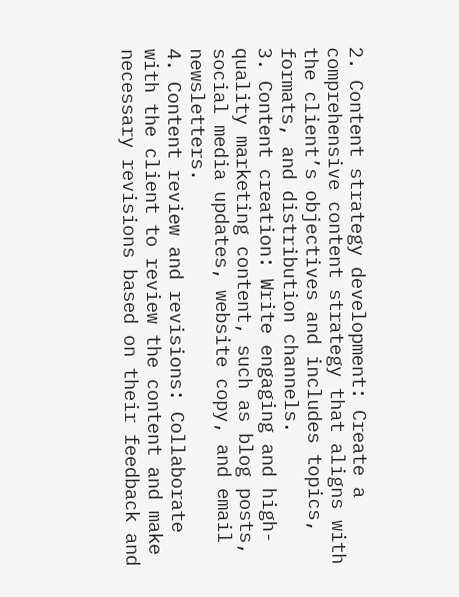2. Content strategy development: Create a comprehensive content strategy that aligns with the client’s objectives and includes topics, formats, and distribution channels.
3. Content creation: Write engaging and high-quality marketing content, such as blog posts, social media updates, website copy, and email newsletters.
4. Content review and revisions: Collaborate with the client to review the content and make necessary revisions based on their feedback and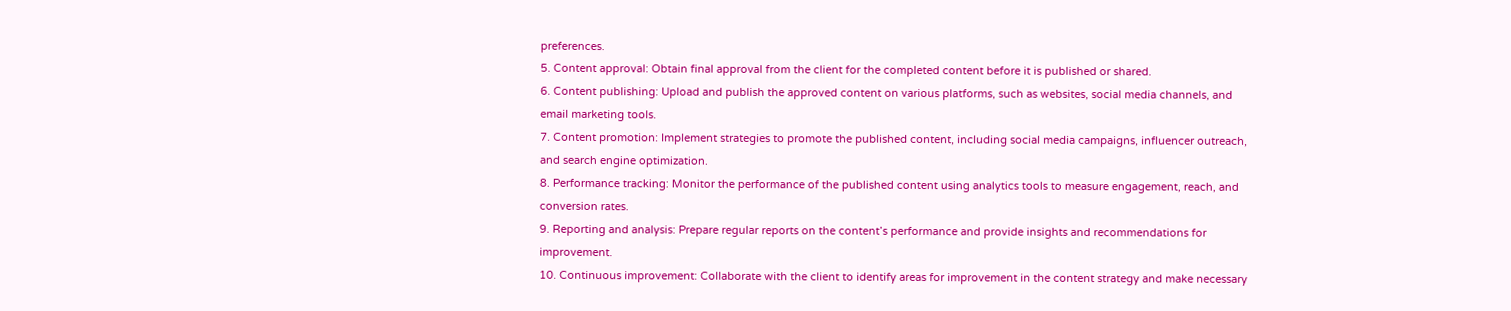preferences.
5. Content approval: Obtain final approval from the client for the completed content before it is published or shared.
6. Content publishing: Upload and publish the approved content on various platforms, such as websites, social media channels, and email marketing tools.
7. Content promotion: Implement strategies to promote the published content, including social media campaigns, influencer outreach, and search engine optimization.
8. Performance tracking: Monitor the performance of the published content using analytics tools to measure engagement, reach, and conversion rates.
9. Reporting and analysis: Prepare regular reports on the content’s performance and provide insights and recommendations for improvement.
10. Continuous improvement: Collaborate with the client to identify areas for improvement in the content strategy and make necessary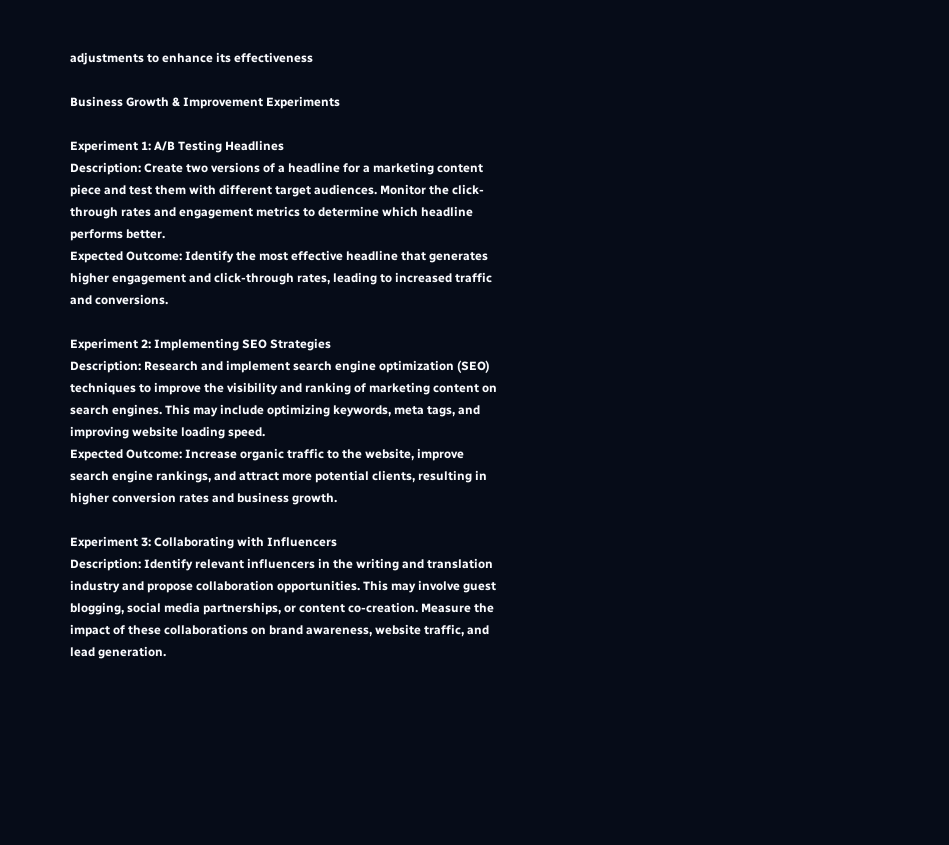adjustments to enhance its effectiveness

Business Growth & Improvement Experiments

Experiment 1: A/B Testing Headlines
Description: Create two versions of a headline for a marketing content piece and test them with different target audiences. Monitor the click-through rates and engagement metrics to determine which headline performs better.
Expected Outcome: Identify the most effective headline that generates higher engagement and click-through rates, leading to increased traffic and conversions.

Experiment 2: Implementing SEO Strategies
Description: Research and implement search engine optimization (SEO) techniques to improve the visibility and ranking of marketing content on search engines. This may include optimizing keywords, meta tags, and improving website loading speed.
Expected Outcome: Increase organic traffic to the website, improve search engine rankings, and attract more potential clients, resulting in higher conversion rates and business growth.

Experiment 3: Collaborating with Influencers
Description: Identify relevant influencers in the writing and translation industry and propose collaboration opportunities. This may involve guest blogging, social media partnerships, or content co-creation. Measure the impact of these collaborations on brand awareness, website traffic, and lead generation.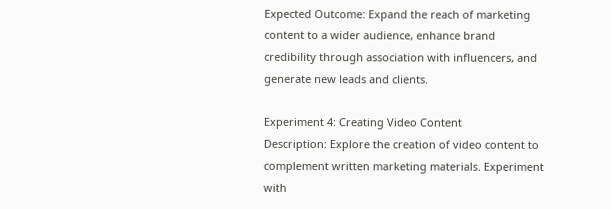Expected Outcome: Expand the reach of marketing content to a wider audience, enhance brand credibility through association with influencers, and generate new leads and clients.

Experiment 4: Creating Video Content
Description: Explore the creation of video content to complement written marketing materials. Experiment with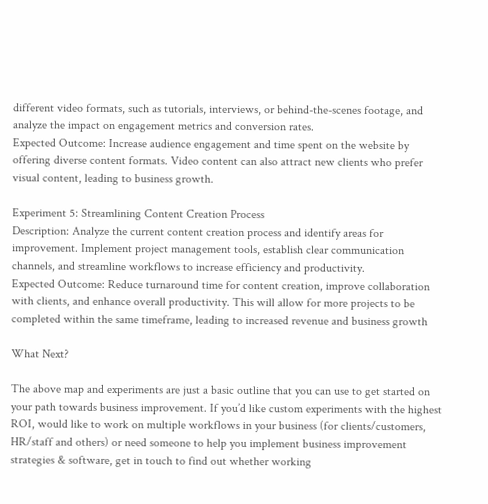different video formats, such as tutorials, interviews, or behind-the-scenes footage, and analyze the impact on engagement metrics and conversion rates.
Expected Outcome: Increase audience engagement and time spent on the website by offering diverse content formats. Video content can also attract new clients who prefer visual content, leading to business growth.

Experiment 5: Streamlining Content Creation Process
Description: Analyze the current content creation process and identify areas for improvement. Implement project management tools, establish clear communication channels, and streamline workflows to increase efficiency and productivity.
Expected Outcome: Reduce turnaround time for content creation, improve collaboration with clients, and enhance overall productivity. This will allow for more projects to be completed within the same timeframe, leading to increased revenue and business growth

What Next?

The above map and experiments are just a basic outline that you can use to get started on your path towards business improvement. If you’d like custom experiments with the highest ROI, would like to work on multiple workflows in your business (for clients/customers, HR/staff and others) or need someone to help you implement business improvement strategies & software, get in touch to find out whether working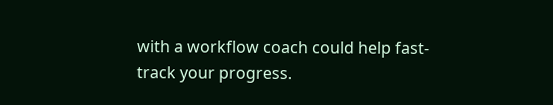with a workflow coach could help fast-track your progress.